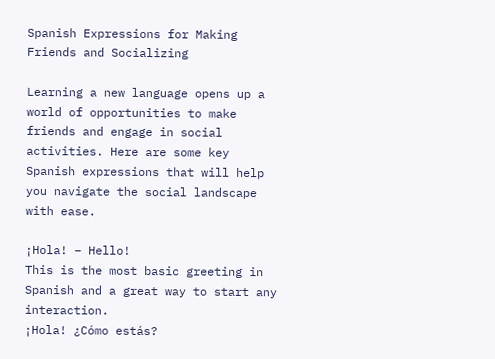Spanish Expressions for Making Friends and Socializing

Learning a new language opens up a world of opportunities to make friends and engage in social activities. Here are some key Spanish expressions that will help you navigate the social landscape with ease.

¡Hola! – Hello!
This is the most basic greeting in Spanish and a great way to start any interaction.
¡Hola! ¿Cómo estás?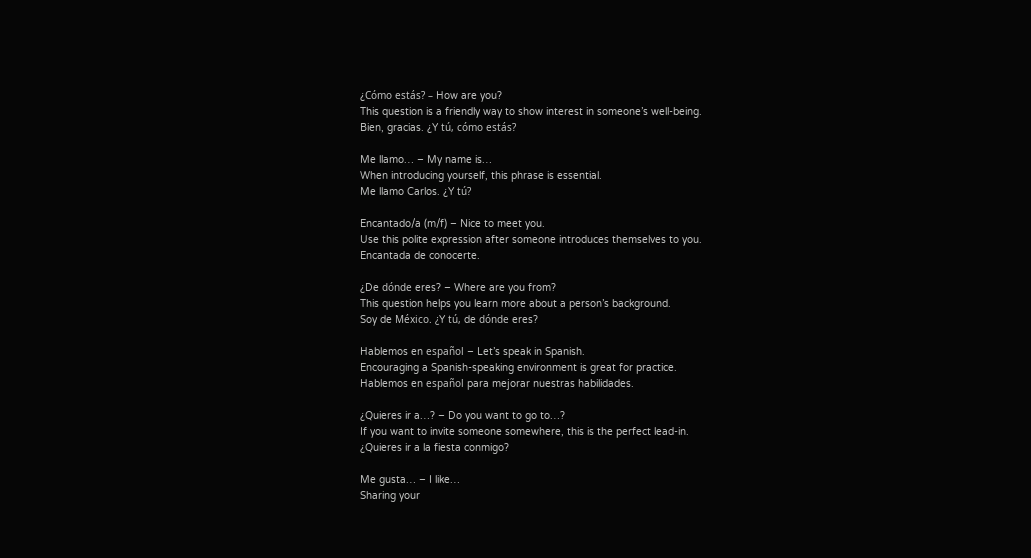¿Cómo estás? – How are you?
This question is a friendly way to show interest in someone’s well-being.
Bien, gracias. ¿Y tú, cómo estás?

Me llamo… – My name is…
When introducing yourself, this phrase is essential.
Me llamo Carlos. ¿Y tú?

Encantado/a (m/f) – Nice to meet you.
Use this polite expression after someone introduces themselves to you.
Encantada de conocerte.

¿De dónde eres? – Where are you from?
This question helps you learn more about a person’s background.
Soy de México. ¿Y tú, de dónde eres?

Hablemos en español – Let’s speak in Spanish.
Encouraging a Spanish-speaking environment is great for practice.
Hablemos en español para mejorar nuestras habilidades.

¿Quieres ir a…? – Do you want to go to…?
If you want to invite someone somewhere, this is the perfect lead-in.
¿Quieres ir a la fiesta conmigo?

Me gusta… – I like…
Sharing your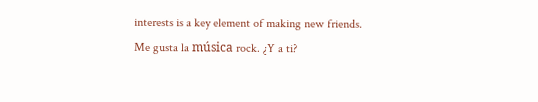interests is a key element of making new friends.
Me gusta la música rock. ¿Y a ti?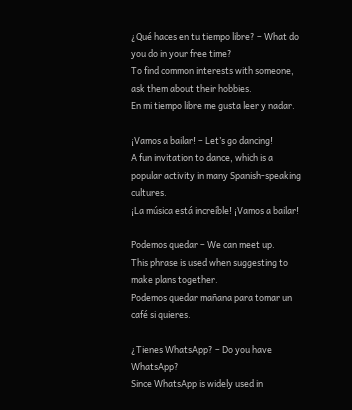¿Qué haces en tu tiempo libre? – What do you do in your free time?
To find common interests with someone, ask them about their hobbies.
En mi tiempo libre me gusta leer y nadar.

¡Vamos a bailar! – Let’s go dancing!
A fun invitation to dance, which is a popular activity in many Spanish-speaking cultures.
¡La música está increíble! ¡Vamos a bailar!

Podemos quedar – We can meet up.
This phrase is used when suggesting to make plans together.
Podemos quedar mañana para tomar un café si quieres.

¿Tienes WhatsApp? – Do you have WhatsApp?
Since WhatsApp is widely used in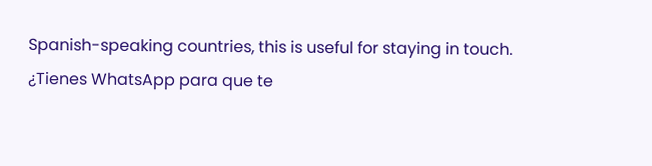Spanish-speaking countries, this is useful for staying in touch.
¿Tienes WhatsApp para que te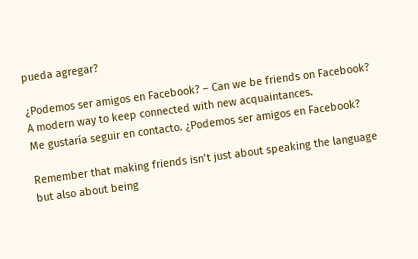pueda agregar?

¿Podemos ser amigos en Facebook? – Can we be friends on Facebook?
A modern way to keep connected with new acquaintances.
Me gustaría seguir en contacto. ¿Podemos ser amigos en Facebook?

Remember that making friends isn’t just about speaking the language but also about being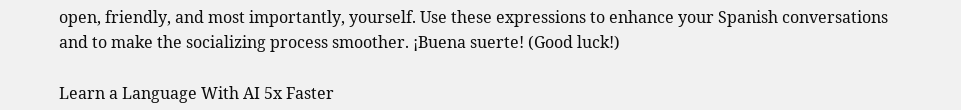open, friendly, and most importantly, yourself. Use these expressions to enhance your Spanish conversations and to make the socializing process smoother. ¡Buena suerte! (Good luck!)

Learn a Language With AI 5x Faster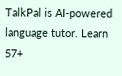TalkPal is AI-powered language tutor. Learn 57+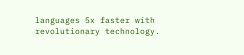languages 5x faster with revolutionary technology.